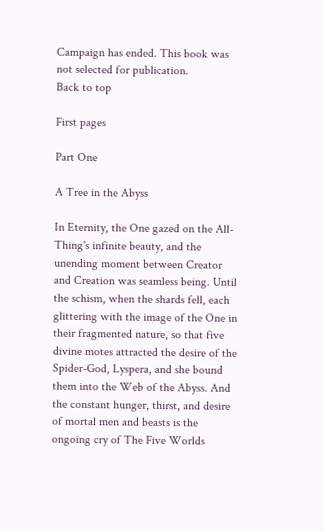Campaign has ended. This book was not selected for publication.
Back to top

First pages

Part One

A Tree in the Abyss

In Eternity, the One gazed on the All-Thing's infinite beauty, and the unending moment between Creator and Creation was seamless being. Until the schism, when the shards fell, each glittering with the image of the One in their fragmented nature, so that five divine motes attracted the desire of the Spider-God, Lyspera, and she bound them into the Web of the Abyss. And the constant hunger, thirst, and desire of mortal men and beasts is the ongoing cry of The Five Worlds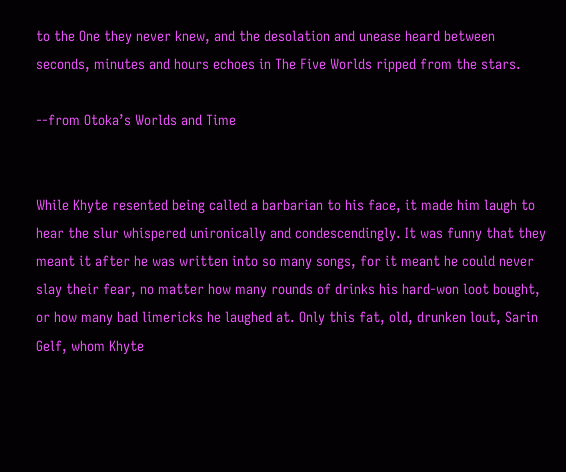to the One they never knew, and the desolation and unease heard between seconds, minutes and hours echoes in The Five Worlds ripped from the stars.

--from Otoka’s Worlds and Time


While Khyte resented being called a barbarian to his face, it made him laugh to hear the slur whispered unironically and condescendingly. It was funny that they meant it after he was written into so many songs, for it meant he could never slay their fear, no matter how many rounds of drinks his hard-won loot bought, or how many bad limericks he laughed at. Only this fat, old, drunken lout, Sarin Gelf, whom Khyte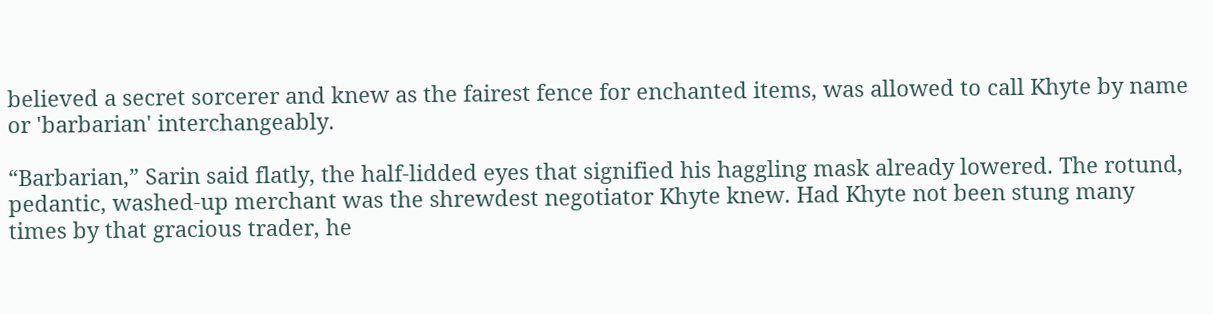believed a secret sorcerer and knew as the fairest fence for enchanted items, was allowed to call Khyte by name or 'barbarian' interchangeably.

“Barbarian,” Sarin said flatly, the half-lidded eyes that signified his haggling mask already lowered. The rotund, pedantic, washed-up merchant was the shrewdest negotiator Khyte knew. Had Khyte not been stung many times by that gracious trader, he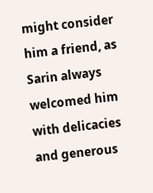might consider him a friend, as Sarin always welcomed him with delicacies and generous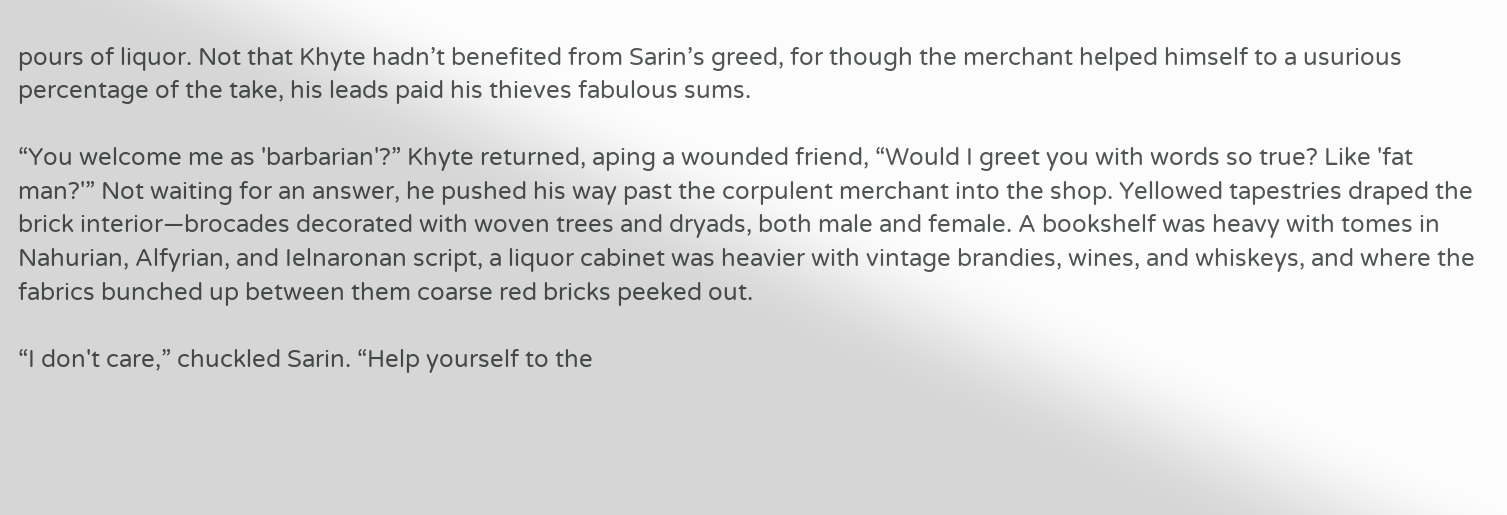pours of liquor. Not that Khyte hadn’t benefited from Sarin’s greed, for though the merchant helped himself to a usurious percentage of the take, his leads paid his thieves fabulous sums.

“You welcome me as 'barbarian'?” Khyte returned, aping a wounded friend, “Would I greet you with words so true? Like 'fat man?'” Not waiting for an answer, he pushed his way past the corpulent merchant into the shop. Yellowed tapestries draped the brick interior—brocades decorated with woven trees and dryads, both male and female. A bookshelf was heavy with tomes in Nahurian, Alfyrian, and Ielnaronan script, a liquor cabinet was heavier with vintage brandies, wines, and whiskeys, and where the fabrics bunched up between them coarse red bricks peeked out.

“I don't care,” chuckled Sarin. “Help yourself to the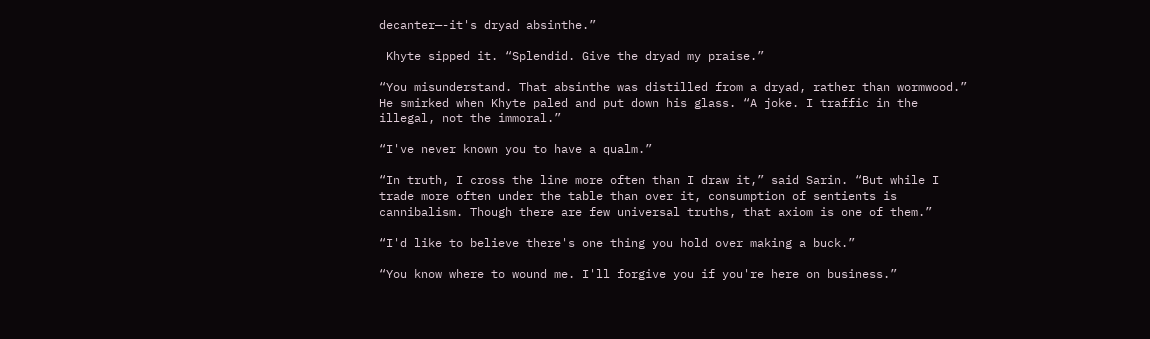decanter—-it's dryad absinthe.”

 Khyte sipped it. “Splendid. Give the dryad my praise.”

“You misunderstand. That absinthe was distilled from a dryad, rather than wormwood.” He smirked when Khyte paled and put down his glass. “A joke. I traffic in the illegal, not the immoral.”

“I've never known you to have a qualm.”

“In truth, I cross the line more often than I draw it,” said Sarin. “But while I trade more often under the table than over it, consumption of sentients is cannibalism. Though there are few universal truths, that axiom is one of them.”

“I'd like to believe there's one thing you hold over making a buck.”

“You know where to wound me. I'll forgive you if you're here on business.”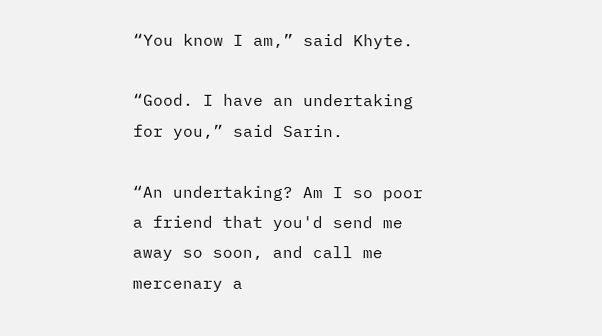“You know I am,” said Khyte.

“Good. I have an undertaking for you,” said Sarin.

“An undertaking? Am I so poor a friend that you'd send me away so soon, and call me mercenary a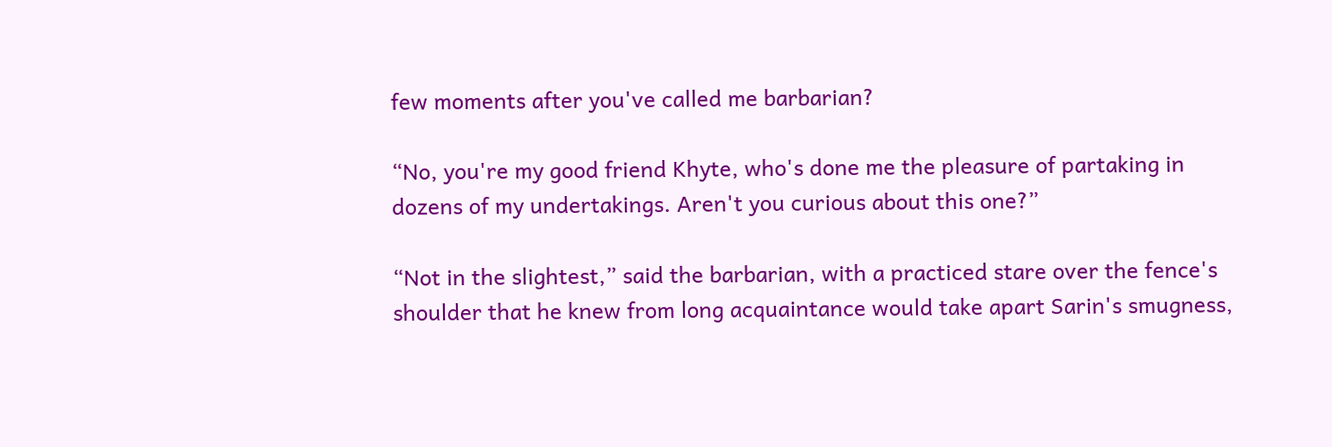few moments after you've called me barbarian?

“No, you're my good friend Khyte, who's done me the pleasure of partaking in dozens of my undertakings. Aren't you curious about this one?”

“Not in the slightest,” said the barbarian, with a practiced stare over the fence's shoulder that he knew from long acquaintance would take apart Sarin's smugness,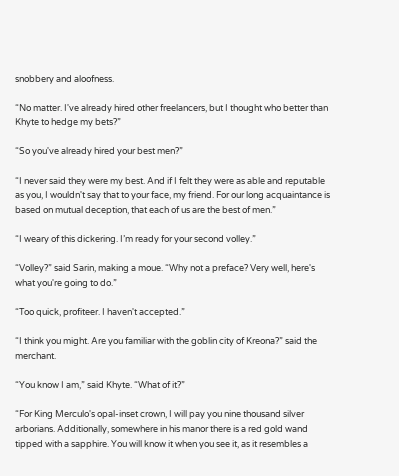snobbery and aloofness.

“No matter. I've already hired other freelancers, but I thought who better than Khyte to hedge my bets?”

“So you've already hired your best men?”

“I never said they were my best. And if I felt they were as able and reputable as you, I wouldn't say that to your face, my friend. For our long acquaintance is based on mutual deception, that each of us are the best of men.”

“I weary of this dickering. I’m ready for your second volley.”

“Volley?” said Sarin, making a moue. “Why not a preface? Very well, here's what you're going to do.”

“Too quick, profiteer. I haven't accepted.”

“I think you might. Are you familiar with the goblin city of Kreona?” said the merchant.

“You know I am,” said Khyte. “What of it?”

“For King Merculo's opal-inset crown, I will pay you nine thousand silver arborians. Additionally, somewhere in his manor there is a red gold wand tipped with a sapphire. You will know it when you see it, as it resembles a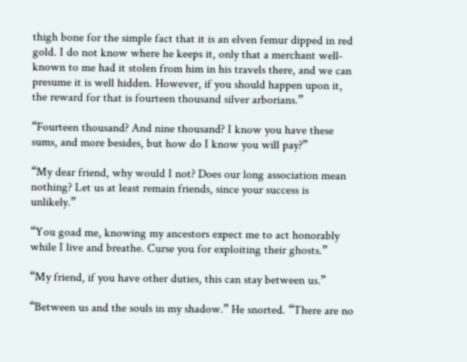thigh bone for the simple fact that it is an elven femur dipped in red gold. I do not know where he keeps it, only that a merchant well-known to me had it stolen from him in his travels there, and we can presume it is well hidden. However, if you should happen upon it, the reward for that is fourteen thousand silver arborians.”

“Fourteen thousand? And nine thousand? I know you have these sums, and more besides, but how do I know you will pay?”

“My dear friend, why would I not? Does our long association mean nothing? Let us at least remain friends, since your success is unlikely.”

“You goad me, knowing my ancestors expect me to act honorably while I live and breathe. Curse you for exploiting their ghosts.”

“My friend, if you have other duties, this can stay between us.”

“Between us and the souls in my shadow.” He snorted. “There are no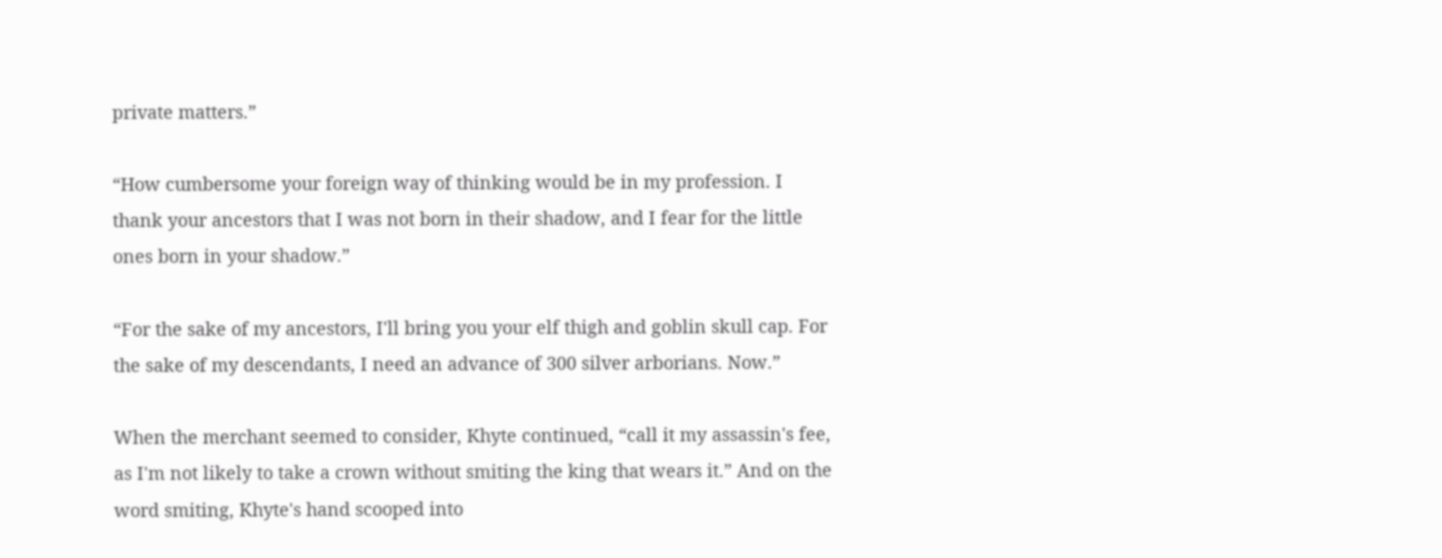private matters.”

“How cumbersome your foreign way of thinking would be in my profession. I thank your ancestors that I was not born in their shadow, and I fear for the little ones born in your shadow.”

“For the sake of my ancestors, I'll bring you your elf thigh and goblin skull cap. For the sake of my descendants, I need an advance of 300 silver arborians. Now.”

When the merchant seemed to consider, Khyte continued, “call it my assassin's fee, as I'm not likely to take a crown without smiting the king that wears it.” And on the word smiting, Khyte's hand scooped into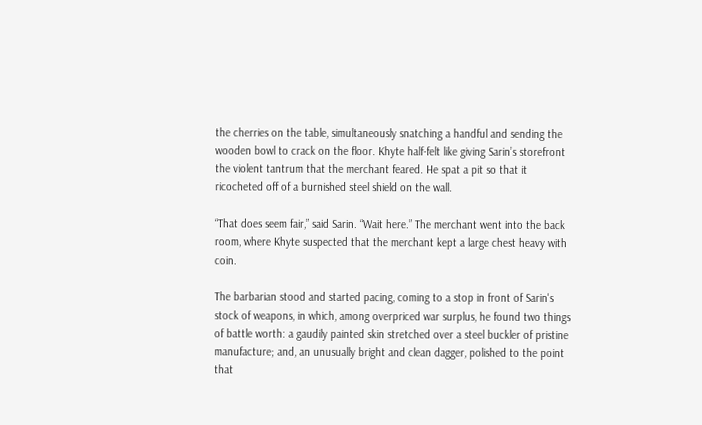the cherries on the table, simultaneously snatching a handful and sending the wooden bowl to crack on the floor. Khyte half-felt like giving Sarin’s storefront the violent tantrum that the merchant feared. He spat a pit so that it ricocheted off of a burnished steel shield on the wall.

“That does seem fair,” said Sarin. “Wait here.” The merchant went into the back room, where Khyte suspected that the merchant kept a large chest heavy with coin.

The barbarian stood and started pacing, coming to a stop in front of Sarin's stock of weapons, in which, among overpriced war surplus, he found two things of battle worth: a gaudily painted skin stretched over a steel buckler of pristine manufacture; and, an unusually bright and clean dagger, polished to the point that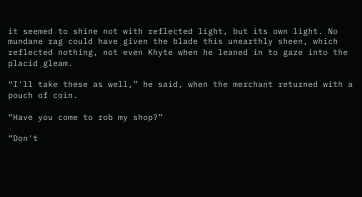it seemed to shine not with reflected light, but its own light. No mundane rag could have given the blade this unearthly sheen, which reflected nothing, not even Khyte when he leaned in to gaze into the placid gleam.

“I'll take these as well,” he said, when the merchant returned with a pouch of coin.

“Have you come to rob my shop?”

“Don't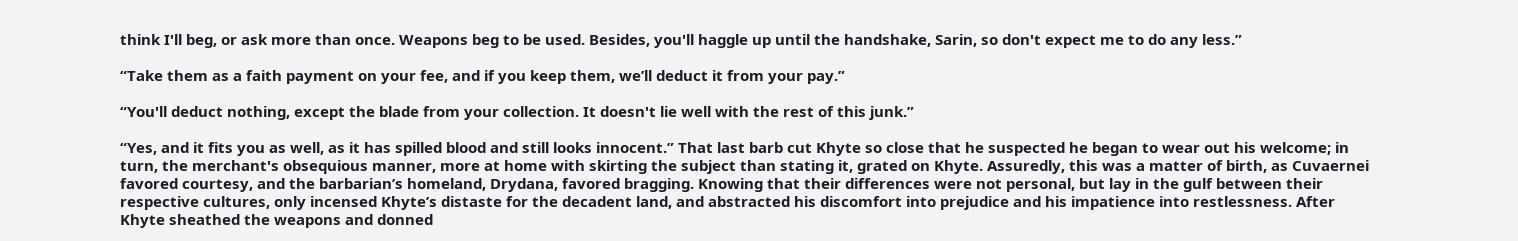think I'll beg, or ask more than once. Weapons beg to be used. Besides, you'll haggle up until the handshake, Sarin, so don't expect me to do any less.”

“Take them as a faith payment on your fee, and if you keep them, we’ll deduct it from your pay.”

“You'll deduct nothing, except the blade from your collection. It doesn't lie well with the rest of this junk.”

“Yes, and it fits you as well, as it has spilled blood and still looks innocent.” That last barb cut Khyte so close that he suspected he began to wear out his welcome; in turn, the merchant's obsequious manner, more at home with skirting the subject than stating it, grated on Khyte. Assuredly, this was a matter of birth, as Cuvaernei favored courtesy, and the barbarian’s homeland, Drydana, favored bragging. Knowing that their differences were not personal, but lay in the gulf between their respective cultures, only incensed Khyte’s distaste for the decadent land, and abstracted his discomfort into prejudice and his impatience into restlessness. After Khyte sheathed the weapons and donned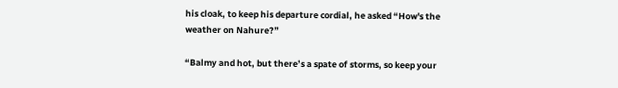his cloak, to keep his departure cordial, he asked “How's the weather on Nahure?”

“Balmy and hot, but there’s a spate of storms, so keep your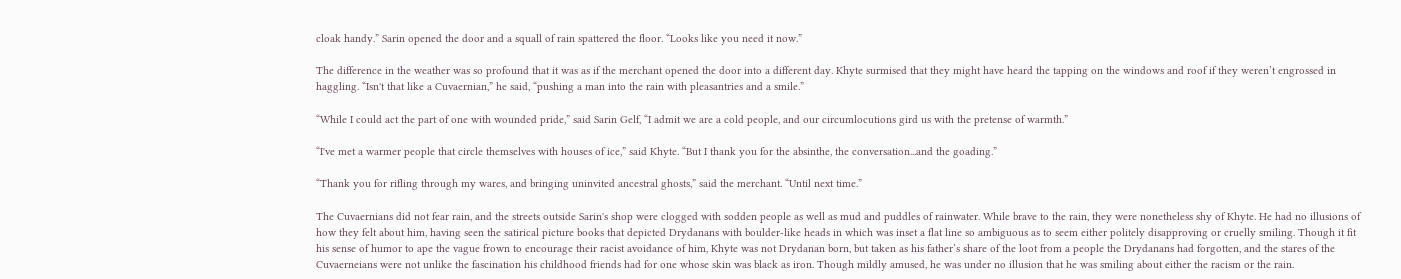cloak handy.” Sarin opened the door and a squall of rain spattered the floor. “Looks like you need it now.”

The difference in the weather was so profound that it was as if the merchant opened the door into a different day. Khyte surmised that they might have heard the tapping on the windows and roof if they weren’t engrossed in haggling. “Isn't that like a Cuvaernian,” he said, “pushing a man into the rain with pleasantries and a smile.”

“While I could act the part of one with wounded pride,” said Sarin Gelf, “I admit we are a cold people, and our circumlocutions gird us with the pretense of warmth.”

“I've met a warmer people that circle themselves with houses of ice,” said Khyte. “But I thank you for the absinthe, the conversation...and the goading.”

“Thank you for rifling through my wares, and bringing uninvited ancestral ghosts,” said the merchant. “Until next time.”

The Cuvaernians did not fear rain, and the streets outside Sarin's shop were clogged with sodden people as well as mud and puddles of rainwater. While brave to the rain, they were nonetheless shy of Khyte. He had no illusions of how they felt about him, having seen the satirical picture books that depicted Drydanans with boulder-like heads in which was inset a flat line so ambiguous as to seem either politely disapproving or cruelly smiling. Though it fit his sense of humor to ape the vague frown to encourage their racist avoidance of him, Khyte was not Drydanan born, but taken as his father’s share of the loot from a people the Drydanans had forgotten, and the stares of the Cuvaerneians were not unlike the fascination his childhood friends had for one whose skin was black as iron. Though mildly amused, he was under no illusion that he was smiling about either the racism or the rain.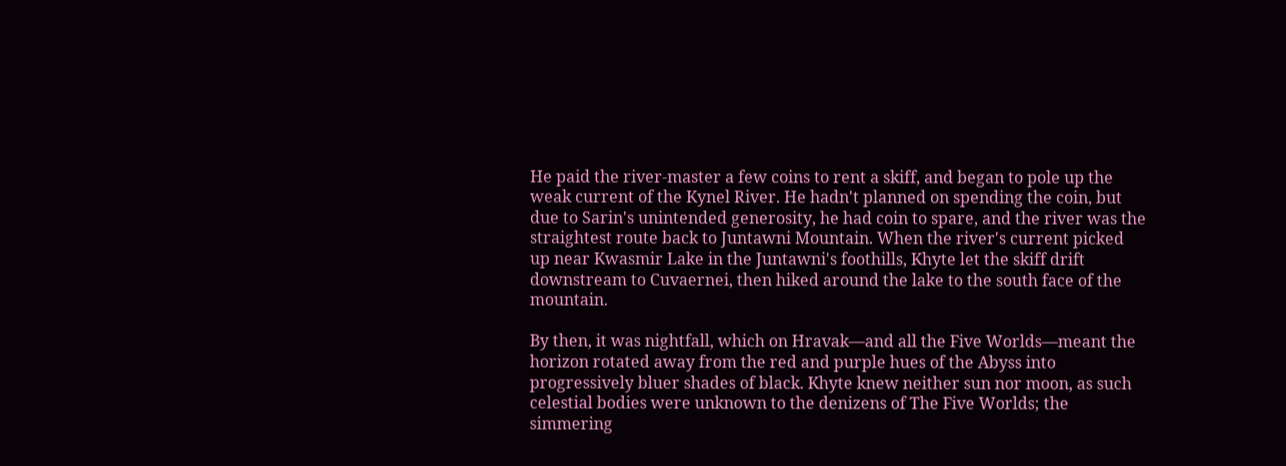He paid the river-master a few coins to rent a skiff, and began to pole up the weak current of the Kynel River. He hadn't planned on spending the coin, but due to Sarin's unintended generosity, he had coin to spare, and the river was the straightest route back to Juntawni Mountain. When the river's current picked up near Kwasmir Lake in the Juntawni's foothills, Khyte let the skiff drift downstream to Cuvaernei, then hiked around the lake to the south face of the mountain.

By then, it was nightfall, which on Hravak—and all the Five Worlds—meant the horizon rotated away from the red and purple hues of the Abyss into progressively bluer shades of black. Khyte knew neither sun nor moon, as such celestial bodies were unknown to the denizens of The Five Worlds; the simmering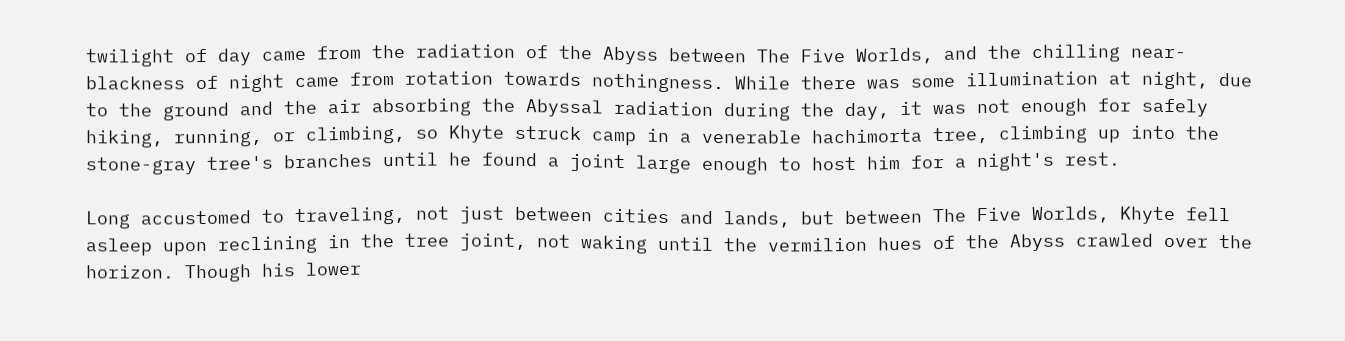twilight of day came from the radiation of the Abyss between The Five Worlds, and the chilling near-blackness of night came from rotation towards nothingness. While there was some illumination at night, due to the ground and the air absorbing the Abyssal radiation during the day, it was not enough for safely hiking, running, or climbing, so Khyte struck camp in a venerable hachimorta tree, climbing up into the stone-gray tree's branches until he found a joint large enough to host him for a night's rest.

Long accustomed to traveling, not just between cities and lands, but between The Five Worlds, Khyte fell asleep upon reclining in the tree joint, not waking until the vermilion hues of the Abyss crawled over the horizon. Though his lower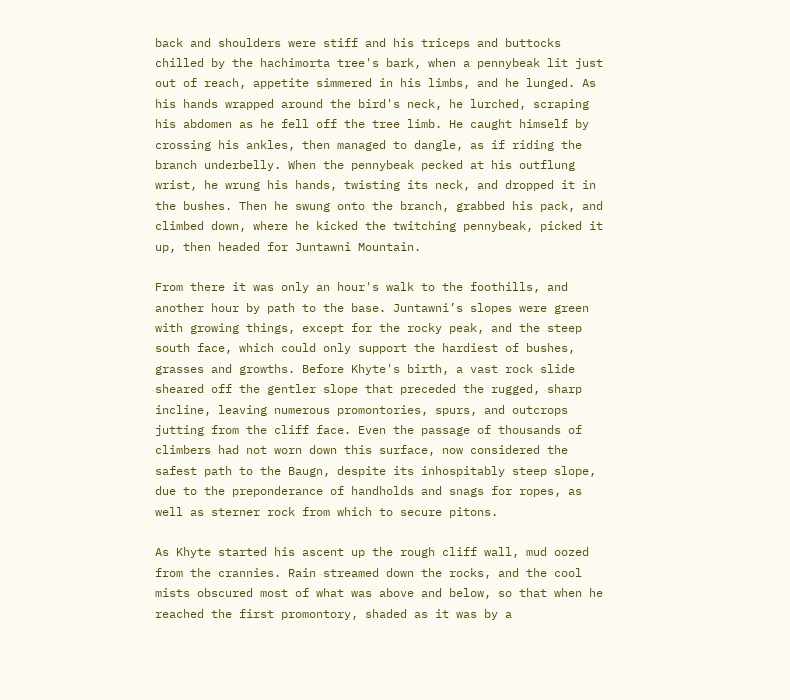back and shoulders were stiff and his triceps and buttocks chilled by the hachimorta tree's bark, when a pennybeak lit just out of reach, appetite simmered in his limbs, and he lunged. As his hands wrapped around the bird's neck, he lurched, scraping his abdomen as he fell off the tree limb. He caught himself by crossing his ankles, then managed to dangle, as if riding the branch underbelly. When the pennybeak pecked at his outflung wrist, he wrung his hands, twisting its neck, and dropped it in the bushes. Then he swung onto the branch, grabbed his pack, and climbed down, where he kicked the twitching pennybeak, picked it up, then headed for Juntawni Mountain.

From there it was only an hour's walk to the foothills, and another hour by path to the base. Juntawni’s slopes were green with growing things, except for the rocky peak, and the steep south face, which could only support the hardiest of bushes, grasses and growths. Before Khyte's birth, a vast rock slide sheared off the gentler slope that preceded the rugged, sharp incline, leaving numerous promontories, spurs, and outcrops jutting from the cliff face. Even the passage of thousands of climbers had not worn down this surface, now considered the safest path to the Baugn, despite its inhospitably steep slope, due to the preponderance of handholds and snags for ropes, as well as sterner rock from which to secure pitons.

As Khyte started his ascent up the rough cliff wall, mud oozed from the crannies. Rain streamed down the rocks, and the cool mists obscured most of what was above and below, so that when he reached the first promontory, shaded as it was by a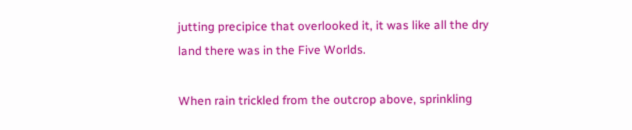jutting precipice that overlooked it, it was like all the dry land there was in the Five Worlds.

When rain trickled from the outcrop above, sprinkling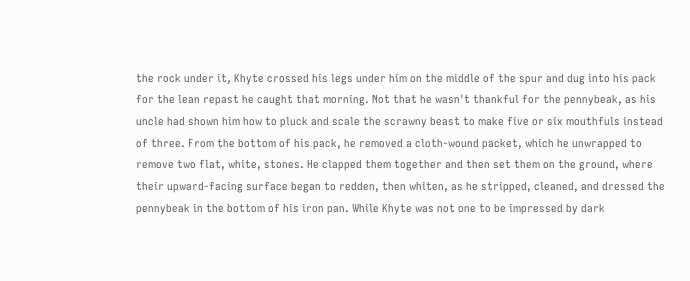the rock under it, Khyte crossed his legs under him on the middle of the spur and dug into his pack for the lean repast he caught that morning. Not that he wasn't thankful for the pennybeak, as his uncle had shown him how to pluck and scale the scrawny beast to make five or six mouthfuls instead of three. From the bottom of his pack, he removed a cloth-wound packet, which he unwrapped to remove two flat, white, stones. He clapped them together and then set them on the ground, where their upward-facing surface began to redden, then whiten, as he stripped, cleaned, and dressed the pennybeak in the bottom of his iron pan. While Khyte was not one to be impressed by dark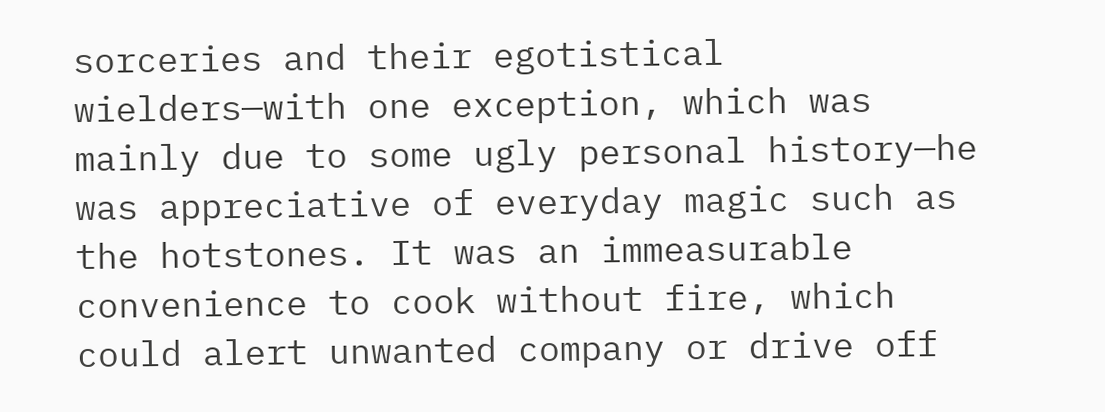sorceries and their egotistical wielders—with one exception, which was mainly due to some ugly personal history—he was appreciative of everyday magic such as the hotstones. It was an immeasurable convenience to cook without fire, which could alert unwanted company or drive off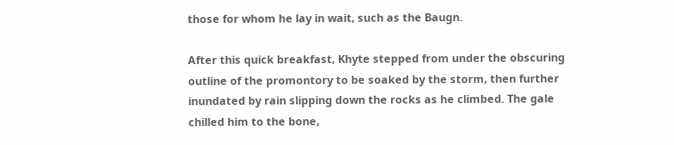those for whom he lay in wait, such as the Baugn.

After this quick breakfast, Khyte stepped from under the obscuring outline of the promontory to be soaked by the storm, then further inundated by rain slipping down the rocks as he climbed. The gale chilled him to the bone,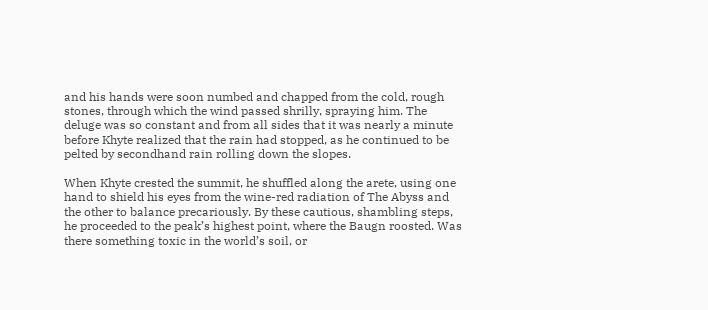and his hands were soon numbed and chapped from the cold, rough stones, through which the wind passed shrilly, spraying him. The deluge was so constant and from all sides that it was nearly a minute before Khyte realized that the rain had stopped, as he continued to be pelted by secondhand rain rolling down the slopes.

When Khyte crested the summit, he shuffled along the arete, using one hand to shield his eyes from the wine-red radiation of The Abyss and the other to balance precariously. By these cautious, shambling steps, he proceeded to the peak’s highest point, where the Baugn roosted. Was there something toxic in the world’s soil, or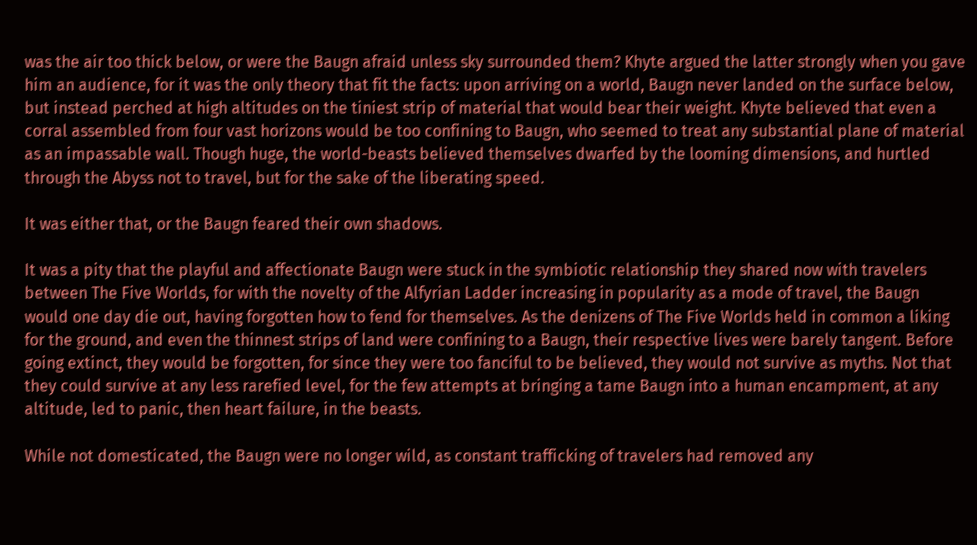was the air too thick below, or were the Baugn afraid unless sky surrounded them? Khyte argued the latter strongly when you gave him an audience, for it was the only theory that fit the facts: upon arriving on a world, Baugn never landed on the surface below, but instead perched at high altitudes on the tiniest strip of material that would bear their weight. Khyte believed that even a corral assembled from four vast horizons would be too confining to Baugn, who seemed to treat any substantial plane of material as an impassable wall. Though huge, the world-beasts believed themselves dwarfed by the looming dimensions, and hurtled through the Abyss not to travel, but for the sake of the liberating speed.

It was either that, or the Baugn feared their own shadows.

It was a pity that the playful and affectionate Baugn were stuck in the symbiotic relationship they shared now with travelers between The Five Worlds, for with the novelty of the Alfyrian Ladder increasing in popularity as a mode of travel, the Baugn would one day die out, having forgotten how to fend for themselves. As the denizens of The Five Worlds held in common a liking for the ground, and even the thinnest strips of land were confining to a Baugn, their respective lives were barely tangent. Before going extinct, they would be forgotten, for since they were too fanciful to be believed, they would not survive as myths. Not that they could survive at any less rarefied level, for the few attempts at bringing a tame Baugn into a human encampment, at any altitude, led to panic, then heart failure, in the beasts.

While not domesticated, the Baugn were no longer wild, as constant trafficking of travelers had removed any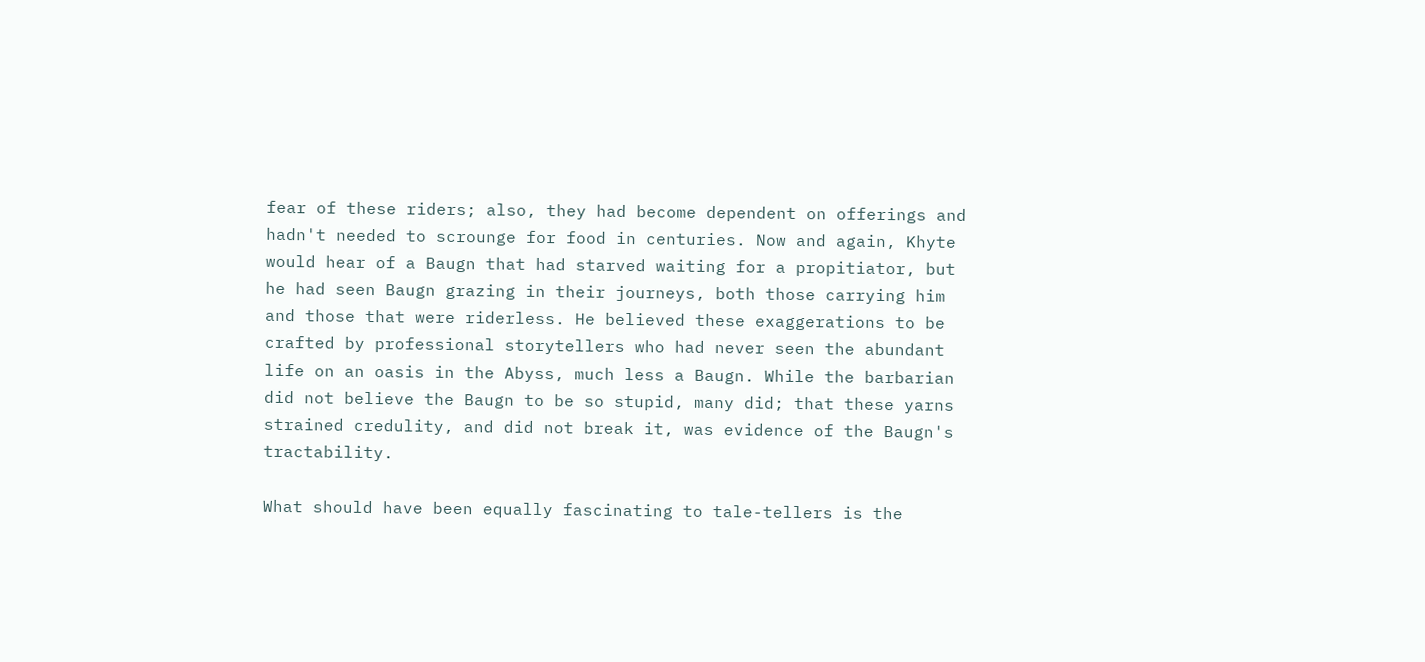fear of these riders; also, they had become dependent on offerings and hadn't needed to scrounge for food in centuries. Now and again, Khyte would hear of a Baugn that had starved waiting for a propitiator, but he had seen Baugn grazing in their journeys, both those carrying him and those that were riderless. He believed these exaggerations to be crafted by professional storytellers who had never seen the abundant life on an oasis in the Abyss, much less a Baugn. While the barbarian did not believe the Baugn to be so stupid, many did; that these yarns strained credulity, and did not break it, was evidence of the Baugn's tractability.

What should have been equally fascinating to tale-tellers is the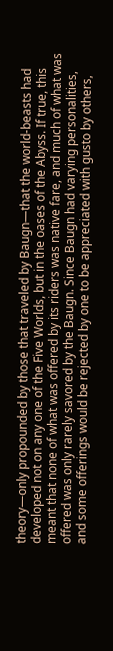theory—only propounded by those that traveled by Baugn—that the world-beasts had developed not on any one of the Five Worlds, but in the oases of the Abyss. If true, this meant that none of what was offered by its riders was native fare, and much of what was offered was only rarely savored by the Baugn. Since Baugn had varying personalities, and some offerings would be rejected by one to be appreciated with gusto by others,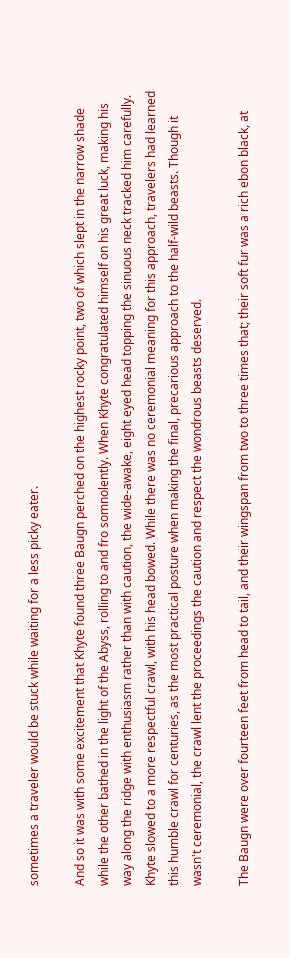sometimes a traveler would be stuck while waiting for a less picky eater.

And so it was with some excitement that Khyte found three Baugn perched on the highest rocky point, two of which slept in the narrow shade while the other bathed in the light of the Abyss, rolling to and fro somnolently. When Khyte congratulated himself on his great luck, making his way along the ridge with enthusiasm rather than with caution, the wide-awake, eight eyed head topping the sinuous neck tracked him carefully. Khyte slowed to a more respectful crawl, with his head bowed. While there was no ceremonial meaning for this approach, travelers had learned this humble crawl for centuries, as the most practical posture when making the final, precarious approach to the half-wild beasts. Though it wasn't ceremonial, the crawl lent the proceedings the caution and respect the wondrous beasts deserved.

The Baugn were over fourteen feet from head to tail, and their wingspan from two to three times that; their soft fur was a rich ebon black, at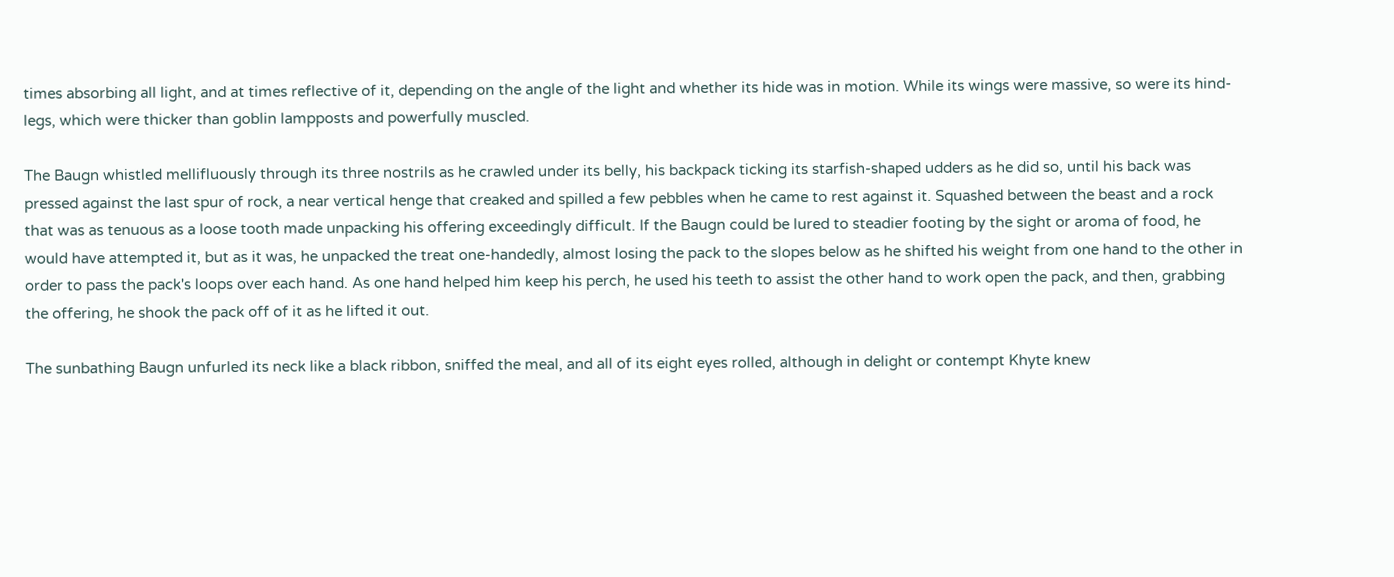times absorbing all light, and at times reflective of it, depending on the angle of the light and whether its hide was in motion. While its wings were massive, so were its hind-legs, which were thicker than goblin lampposts and powerfully muscled.

The Baugn whistled mellifluously through its three nostrils as he crawled under its belly, his backpack ticking its starfish-shaped udders as he did so, until his back was pressed against the last spur of rock, a near vertical henge that creaked and spilled a few pebbles when he came to rest against it. Squashed between the beast and a rock that was as tenuous as a loose tooth made unpacking his offering exceedingly difficult. If the Baugn could be lured to steadier footing by the sight or aroma of food, he would have attempted it, but as it was, he unpacked the treat one-handedly, almost losing the pack to the slopes below as he shifted his weight from one hand to the other in order to pass the pack's loops over each hand. As one hand helped him keep his perch, he used his teeth to assist the other hand to work open the pack, and then, grabbing the offering, he shook the pack off of it as he lifted it out.

The sunbathing Baugn unfurled its neck like a black ribbon, sniffed the meal, and all of its eight eyes rolled, although in delight or contempt Khyte knew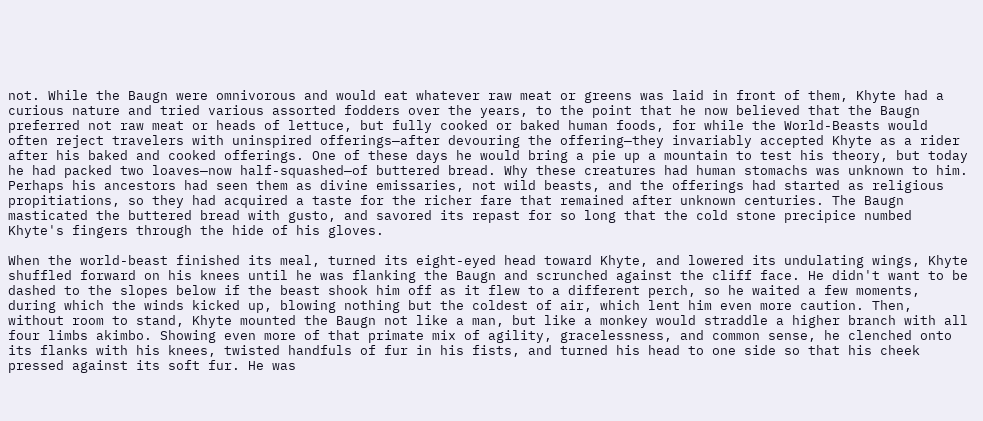not. While the Baugn were omnivorous and would eat whatever raw meat or greens was laid in front of them, Khyte had a curious nature and tried various assorted fodders over the years, to the point that he now believed that the Baugn preferred not raw meat or heads of lettuce, but fully cooked or baked human foods, for while the World-Beasts would often reject travelers with uninspired offerings—after devouring the offering—they invariably accepted Khyte as a rider after his baked and cooked offerings. One of these days he would bring a pie up a mountain to test his theory, but today he had packed two loaves—now half-squashed—of buttered bread. Why these creatures had human stomachs was unknown to him. Perhaps his ancestors had seen them as divine emissaries, not wild beasts, and the offerings had started as religious propitiations, so they had acquired a taste for the richer fare that remained after unknown centuries. The Baugn masticated the buttered bread with gusto, and savored its repast for so long that the cold stone precipice numbed Khyte's fingers through the hide of his gloves.

When the world-beast finished its meal, turned its eight-eyed head toward Khyte, and lowered its undulating wings, Khyte shuffled forward on his knees until he was flanking the Baugn and scrunched against the cliff face. He didn't want to be dashed to the slopes below if the beast shook him off as it flew to a different perch, so he waited a few moments, during which the winds kicked up, blowing nothing but the coldest of air, which lent him even more caution. Then, without room to stand, Khyte mounted the Baugn not like a man, but like a monkey would straddle a higher branch with all four limbs akimbo. Showing even more of that primate mix of agility, gracelessness, and common sense, he clenched onto its flanks with his knees, twisted handfuls of fur in his fists, and turned his head to one side so that his cheek pressed against its soft fur. He was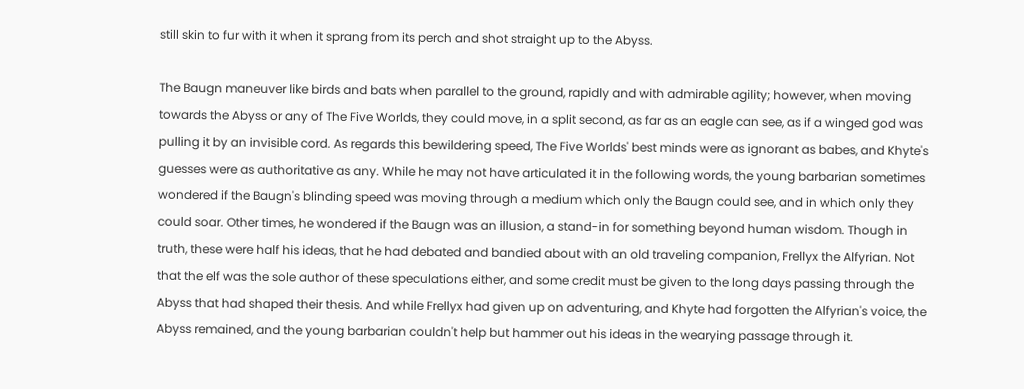still skin to fur with it when it sprang from its perch and shot straight up to the Abyss.

The Baugn maneuver like birds and bats when parallel to the ground, rapidly and with admirable agility; however, when moving towards the Abyss or any of The Five Worlds, they could move, in a split second, as far as an eagle can see, as if a winged god was pulling it by an invisible cord. As regards this bewildering speed, The Five Worlds' best minds were as ignorant as babes, and Khyte's guesses were as authoritative as any. While he may not have articulated it in the following words, the young barbarian sometimes wondered if the Baugn's blinding speed was moving through a medium which only the Baugn could see, and in which only they could soar. Other times, he wondered if the Baugn was an illusion, a stand-in for something beyond human wisdom. Though in truth, these were half his ideas, that he had debated and bandied about with an old traveling companion, Frellyx the Alfyrian. Not that the elf was the sole author of these speculations either, and some credit must be given to the long days passing through the Abyss that had shaped their thesis. And while Frellyx had given up on adventuring, and Khyte had forgotten the Alfyrian's voice, the Abyss remained, and the young barbarian couldn't help but hammer out his ideas in the wearying passage through it.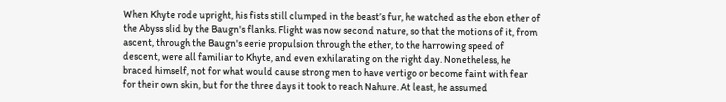When Khyte rode upright, his fists still clumped in the beast’s fur, he watched as the ebon ether of the Abyss slid by the Baugn's flanks. Flight was now second nature, so that the motions of it, from ascent, through the Baugn's eerie propulsion through the ether, to the harrowing speed of descent, were all familiar to Khyte, and even exhilarating on the right day. Nonetheless, he braced himself, not for what would cause strong men to have vertigo or become faint with fear for their own skin, but for the three days it took to reach Nahure. At least, he assumed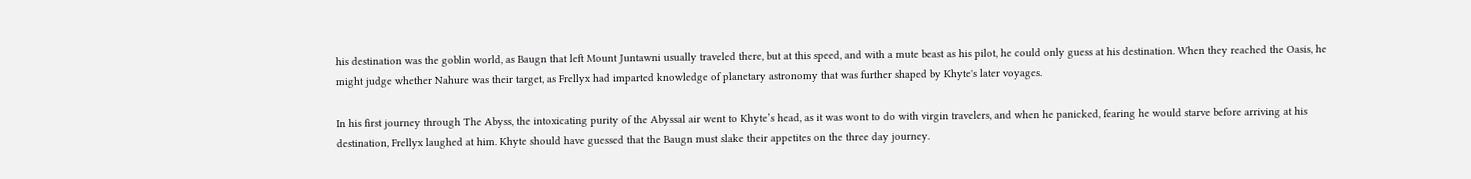his destination was the goblin world, as Baugn that left Mount Juntawni usually traveled there, but at this speed, and with a mute beast as his pilot, he could only guess at his destination. When they reached the Oasis, he might judge whether Nahure was their target, as Frellyx had imparted knowledge of planetary astronomy that was further shaped by Khyte's later voyages.

In his first journey through The Abyss, the intoxicating purity of the Abyssal air went to Khyte’s head, as it was wont to do with virgin travelers, and when he panicked, fearing he would starve before arriving at his destination, Frellyx laughed at him. Khyte should have guessed that the Baugn must slake their appetites on the three day journey.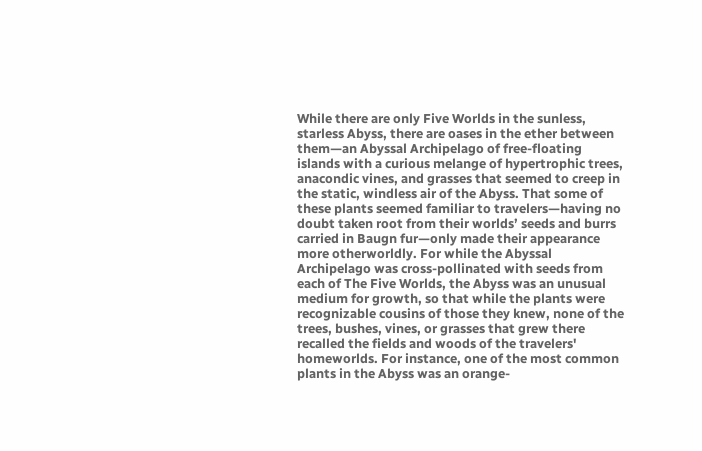While there are only Five Worlds in the sunless, starless Abyss, there are oases in the ether between them—an Abyssal Archipelago of free-floating islands with a curious melange of hypertrophic trees, anacondic vines, and grasses that seemed to creep in the static, windless air of the Abyss. That some of these plants seemed familiar to travelers—having no doubt taken root from their worlds’ seeds and burrs carried in Baugn fur—only made their appearance more otherworldly. For while the Abyssal Archipelago was cross-pollinated with seeds from each of The Five Worlds, the Abyss was an unusual medium for growth, so that while the plants were recognizable cousins of those they knew, none of the trees, bushes, vines, or grasses that grew there recalled the fields and woods of the travelers' homeworlds. For instance, one of the most common plants in the Abyss was an orange-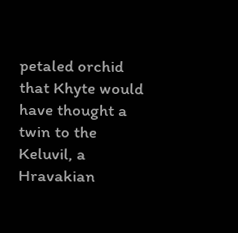petaled orchid that Khyte would have thought a twin to the Keluvil, a Hravakian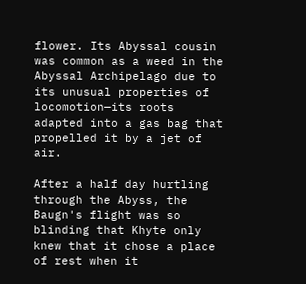flower. Its Abyssal cousin was common as a weed in the Abyssal Archipelago due to its unusual properties of locomotion—its roots adapted into a gas bag that propelled it by a jet of air.

After a half day hurtling through the Abyss, the Baugn's flight was so blinding that Khyte only knew that it chose a place of rest when it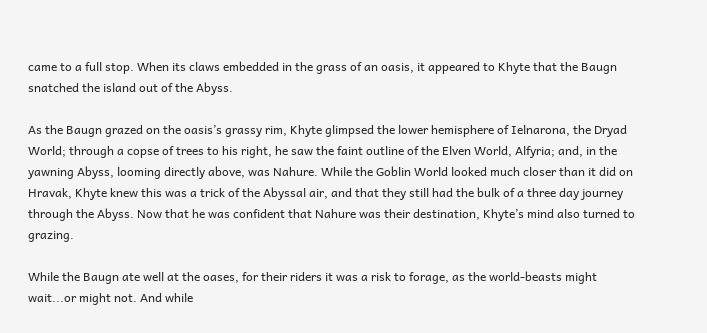came to a full stop. When its claws embedded in the grass of an oasis, it appeared to Khyte that the Baugn snatched the island out of the Abyss.

As the Baugn grazed on the oasis’s grassy rim, Khyte glimpsed the lower hemisphere of Ielnarona, the Dryad World; through a copse of trees to his right, he saw the faint outline of the Elven World, Alfyria; and, in the yawning Abyss, looming directly above, was Nahure. While the Goblin World looked much closer than it did on Hravak, Khyte knew this was a trick of the Abyssal air, and that they still had the bulk of a three day journey through the Abyss. Now that he was confident that Nahure was their destination, Khyte’s mind also turned to grazing.

While the Baugn ate well at the oases, for their riders it was a risk to forage, as the world-beasts might wait...or might not. And while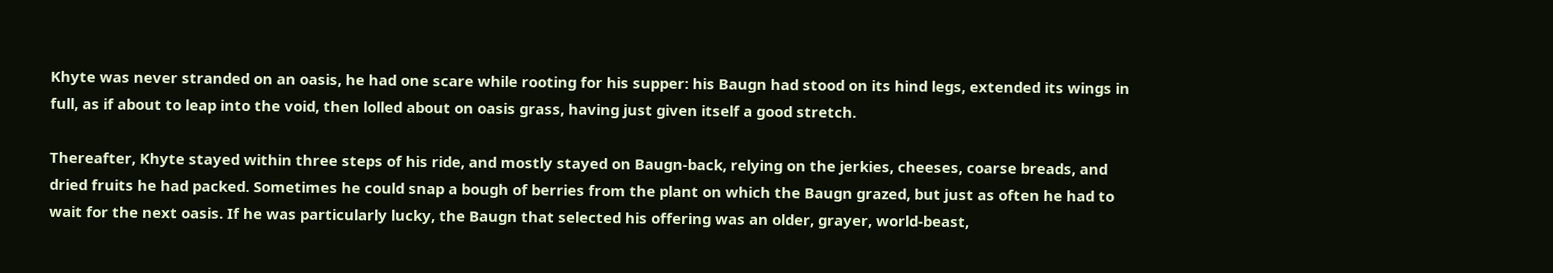Khyte was never stranded on an oasis, he had one scare while rooting for his supper: his Baugn had stood on its hind legs, extended its wings in full, as if about to leap into the void, then lolled about on oasis grass, having just given itself a good stretch.

Thereafter, Khyte stayed within three steps of his ride, and mostly stayed on Baugn-back, relying on the jerkies, cheeses, coarse breads, and dried fruits he had packed. Sometimes he could snap a bough of berries from the plant on which the Baugn grazed, but just as often he had to wait for the next oasis. If he was particularly lucky, the Baugn that selected his offering was an older, grayer, world-beast,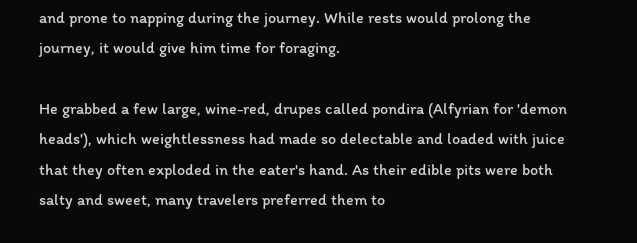and prone to napping during the journey. While rests would prolong the journey, it would give him time for foraging.

He grabbed a few large, wine-red, drupes called pondira (Alfyrian for 'demon heads'), which weightlessness had made so delectable and loaded with juice that they often exploded in the eater's hand. As their edible pits were both salty and sweet, many travelers preferred them to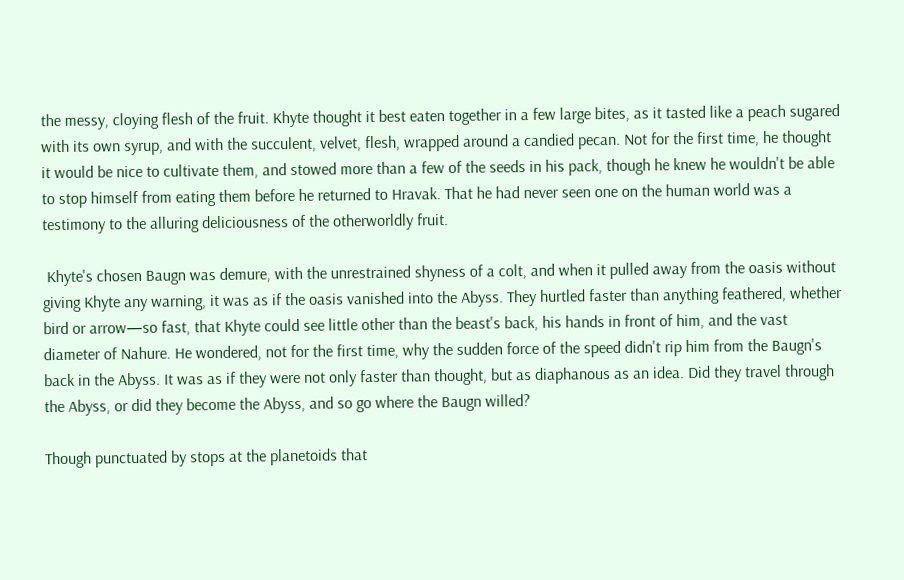the messy, cloying flesh of the fruit. Khyte thought it best eaten together in a few large bites, as it tasted like a peach sugared with its own syrup, and with the succulent, velvet, flesh, wrapped around a candied pecan. Not for the first time, he thought it would be nice to cultivate them, and stowed more than a few of the seeds in his pack, though he knew he wouldn't be able to stop himself from eating them before he returned to Hravak. That he had never seen one on the human world was a testimony to the alluring deliciousness of the otherworldly fruit.

 Khyte's chosen Baugn was demure, with the unrestrained shyness of a colt, and when it pulled away from the oasis without giving Khyte any warning, it was as if the oasis vanished into the Abyss. They hurtled faster than anything feathered, whether bird or arrow—so fast, that Khyte could see little other than the beast's back, his hands in front of him, and the vast diameter of Nahure. He wondered, not for the first time, why the sudden force of the speed didn't rip him from the Baugn's back in the Abyss. It was as if they were not only faster than thought, but as diaphanous as an idea. Did they travel through the Abyss, or did they become the Abyss, and so go where the Baugn willed?

Though punctuated by stops at the planetoids that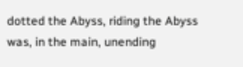dotted the Abyss, riding the Abyss was, in the main, unending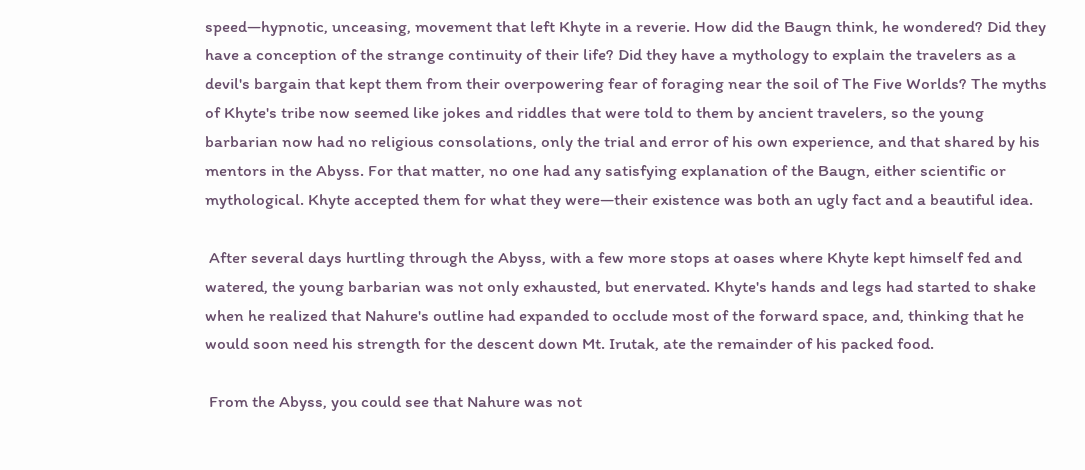speed—hypnotic, unceasing, movement that left Khyte in a reverie. How did the Baugn think, he wondered? Did they have a conception of the strange continuity of their life? Did they have a mythology to explain the travelers as a devil's bargain that kept them from their overpowering fear of foraging near the soil of The Five Worlds? The myths of Khyte's tribe now seemed like jokes and riddles that were told to them by ancient travelers, so the young barbarian now had no religious consolations, only the trial and error of his own experience, and that shared by his mentors in the Abyss. For that matter, no one had any satisfying explanation of the Baugn, either scientific or mythological. Khyte accepted them for what they were—their existence was both an ugly fact and a beautiful idea.

 After several days hurtling through the Abyss, with a few more stops at oases where Khyte kept himself fed and watered, the young barbarian was not only exhausted, but enervated. Khyte's hands and legs had started to shake when he realized that Nahure's outline had expanded to occlude most of the forward space, and, thinking that he would soon need his strength for the descent down Mt. Irutak, ate the remainder of his packed food.

 From the Abyss, you could see that Nahure was not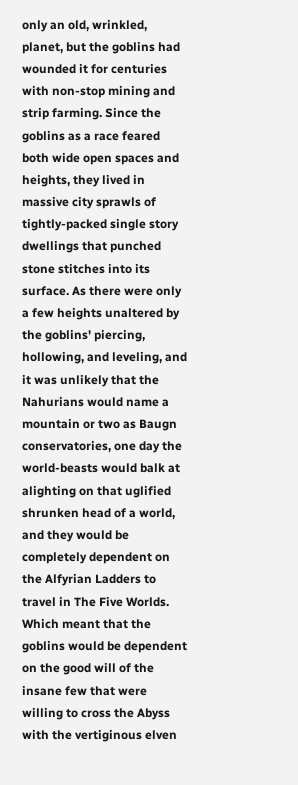only an old, wrinkled, planet, but the goblins had wounded it for centuries with non-stop mining and strip farming. Since the goblins as a race feared both wide open spaces and heights, they lived in massive city sprawls of tightly-packed single story dwellings that punched stone stitches into its surface. As there were only a few heights unaltered by the goblins' piercing, hollowing, and leveling, and it was unlikely that the Nahurians would name a mountain or two as Baugn conservatories, one day the world-beasts would balk at alighting on that uglified shrunken head of a world, and they would be completely dependent on the Alfyrian Ladders to travel in The Five Worlds. Which meant that the goblins would be dependent on the good will of the insane few that were willing to cross the Abyss with the vertiginous elven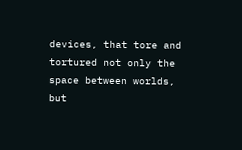devices, that tore and tortured not only the space between worlds, but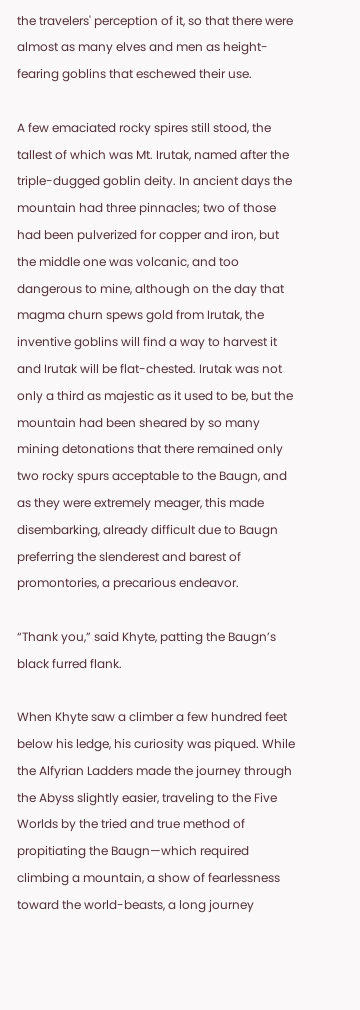the travelers' perception of it, so that there were almost as many elves and men as height-fearing goblins that eschewed their use.

A few emaciated rocky spires still stood, the tallest of which was Mt. Irutak, named after the triple-dugged goblin deity. In ancient days the mountain had three pinnacles; two of those had been pulverized for copper and iron, but the middle one was volcanic, and too dangerous to mine, although on the day that magma churn spews gold from Irutak, the inventive goblins will find a way to harvest it and Irutak will be flat-chested. Irutak was not only a third as majestic as it used to be, but the mountain had been sheared by so many mining detonations that there remained only two rocky spurs acceptable to the Baugn, and as they were extremely meager, this made disembarking, already difficult due to Baugn preferring the slenderest and barest of promontories, a precarious endeavor.

“Thank you,” said Khyte, patting the Baugn’s black furred flank.

When Khyte saw a climber a few hundred feet below his ledge, his curiosity was piqued. While the Alfyrian Ladders made the journey through the Abyss slightly easier, traveling to the Five Worlds by the tried and true method of propitiating the Baugn—which required climbing a mountain, a show of fearlessness toward the world-beasts, a long journey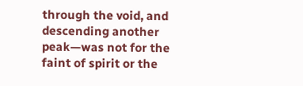through the void, and descending another peak—was not for the faint of spirit or the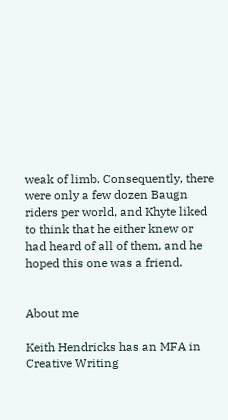weak of limb. Consequently, there were only a few dozen Baugn riders per world, and Khyte liked to think that he either knew or had heard of all of them, and he hoped this one was a friend.


About me

Keith Hendricks has an MFA in Creative Writing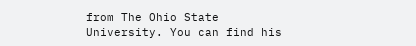from The Ohio State University. You can find his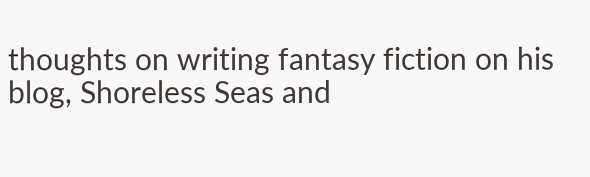thoughts on writing fantasy fiction on his blog, Shoreless Seas and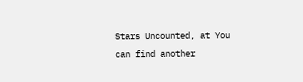Stars Uncounted, at You can find another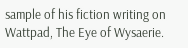sample of his fiction writing on Wattpad, The Eye of Wysaerie.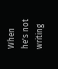When he's not writing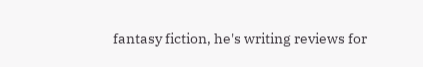fantasy fiction, he's writing reviews for